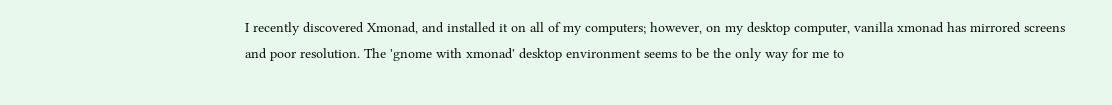I recently discovered Xmonad, and installed it on all of my computers; however, on my desktop computer, vanilla xmonad has mirrored screens and poor resolution. The 'gnome with xmonad' desktop environment seems to be the only way for me to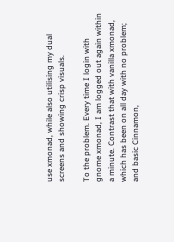use xmonad, while also utilising my dual screens and showing crisp visuals.

To the problem. Every time I login with gnome xmonad, I am logged out again within a minute. Contrast that with vanilla xmonad, which has been on all day with no problem; and basic Cinnamon,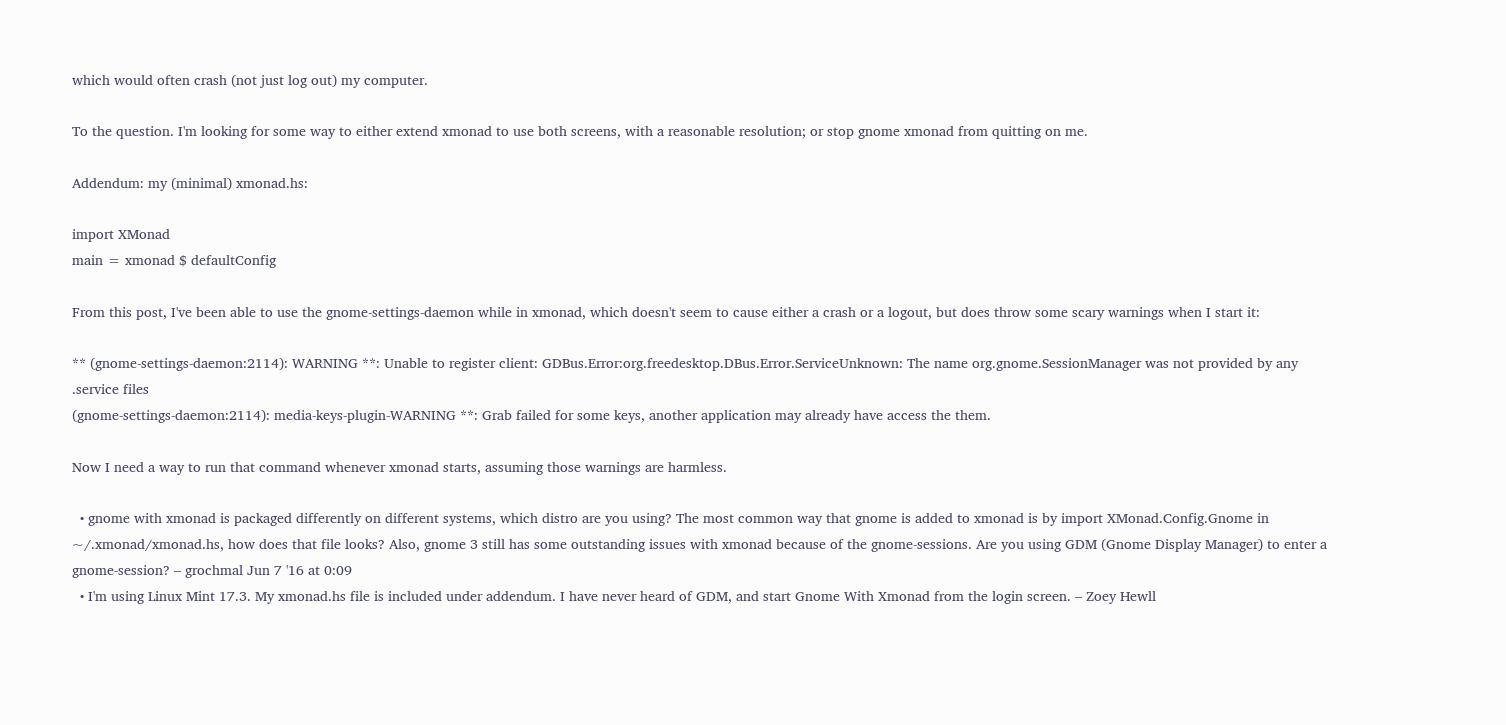which would often crash (not just log out) my computer.

To the question. I'm looking for some way to either extend xmonad to use both screens, with a reasonable resolution; or stop gnome xmonad from quitting on me.

Addendum: my (minimal) xmonad.hs:

import XMonad
main = xmonad $ defaultConfig

From this post, I've been able to use the gnome-settings-daemon while in xmonad, which doesn't seem to cause either a crash or a logout, but does throw some scary warnings when I start it:

** (gnome-settings-daemon:2114): WARNING **: Unable to register client: GDBus.Error:org.freedesktop.DBus.Error.ServiceUnknown: The name org.gnome.SessionManager was not provided by any .service files
(gnome-settings-daemon:2114): media-keys-plugin-WARNING **: Grab failed for some keys, another application may already have access the them.

Now I need a way to run that command whenever xmonad starts, assuming those warnings are harmless.

  • gnome with xmonad is packaged differently on different systems, which distro are you using? The most common way that gnome is added to xmonad is by import XMonad.Config.Gnome in ~/.xmonad/xmonad.hs, how does that file looks? Also, gnome 3 still has some outstanding issues with xmonad because of the gnome-sessions. Are you using GDM (Gnome Display Manager) to enter a gnome-session? – grochmal Jun 7 '16 at 0:09
  • I'm using Linux Mint 17.3. My xmonad.hs file is included under addendum. I have never heard of GDM, and start Gnome With Xmonad from the login screen. – Zoey Hewll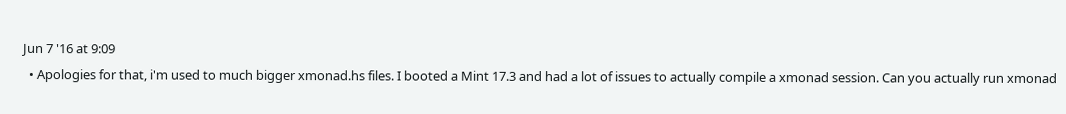Jun 7 '16 at 9:09
  • Apologies for that, i'm used to much bigger xmonad.hs files. I booted a Mint 17.3 and had a lot of issues to actually compile a xmonad session. Can you actually run xmonad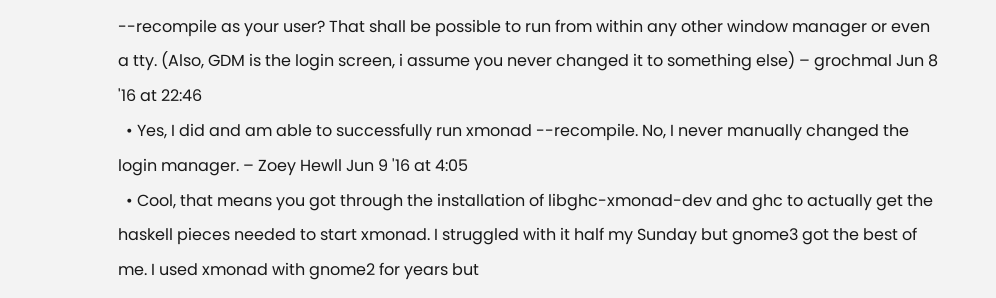--recompile as your user? That shall be possible to run from within any other window manager or even a tty. (Also, GDM is the login screen, i assume you never changed it to something else) – grochmal Jun 8 '16 at 22:46
  • Yes, I did and am able to successfully run xmonad --recompile. No, I never manually changed the login manager. – Zoey Hewll Jun 9 '16 at 4:05
  • Cool, that means you got through the installation of libghc-xmonad-dev and ghc to actually get the haskell pieces needed to start xmonad. I struggled with it half my Sunday but gnome3 got the best of me. I used xmonad with gnome2 for years but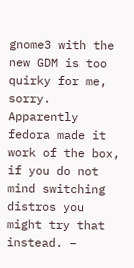gnome3 with the new GDM is too quirky for me, sorry. Apparently fedora made it work of the box, if you do not mind switching distros you might try that instead. –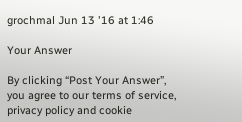grochmal Jun 13 '16 at 1:46

Your Answer

By clicking “Post Your Answer”, you agree to our terms of service, privacy policy and cookie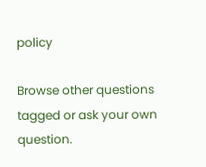policy

Browse other questions tagged or ask your own question.